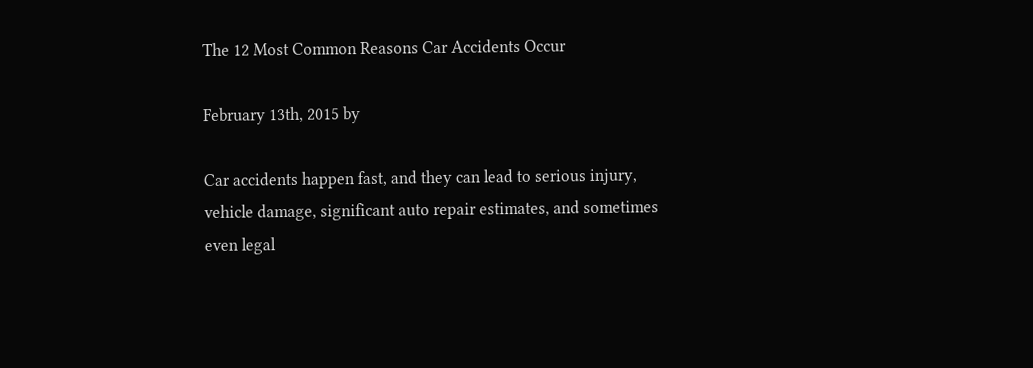The 12 Most Common Reasons Car Accidents Occur

February 13th, 2015 by

Car accidents happen fast, and they can lead to serious injury, vehicle damage, significant auto repair estimates, and sometimes even legal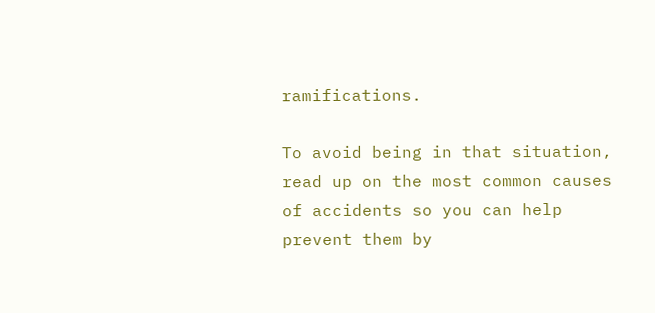ramifications.

To avoid being in that situation, read up on the most common causes of accidents so you can help prevent them by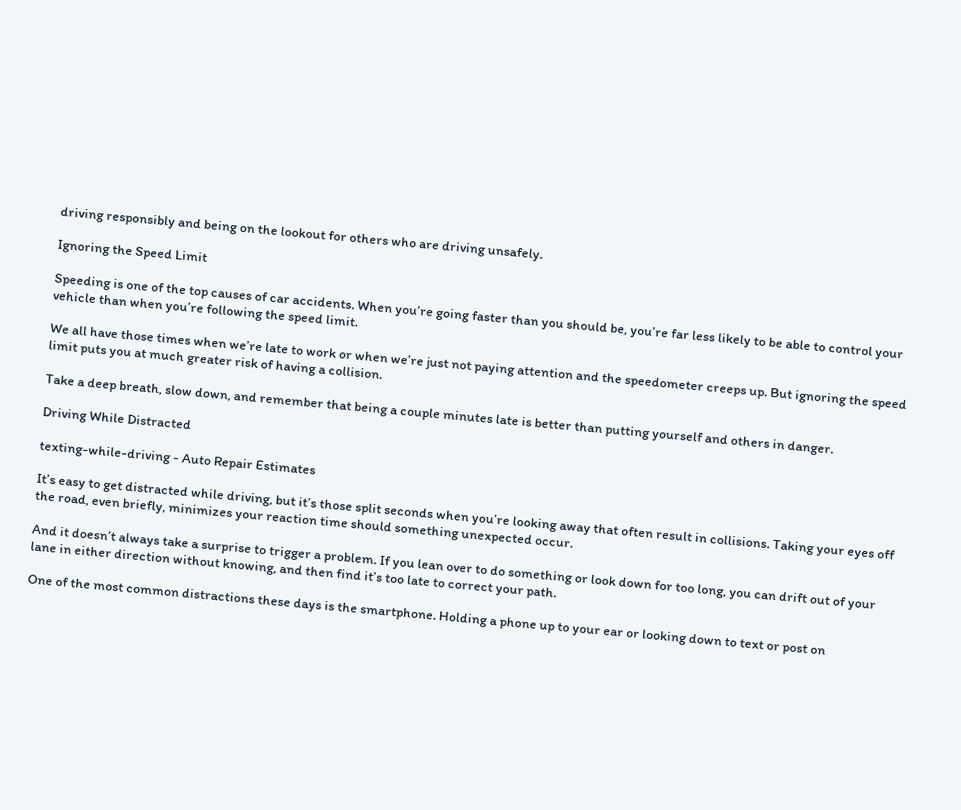driving responsibly and being on the lookout for others who are driving unsafely.

Ignoring the Speed Limit

Speeding is one of the top causes of car accidents. When you’re going faster than you should be, you’re far less likely to be able to control your vehicle than when you’re following the speed limit.

We all have those times when we’re late to work or when we’re just not paying attention and the speedometer creeps up. But ignoring the speed limit puts you at much greater risk of having a collision.

Take a deep breath, slow down, and remember that being a couple minutes late is better than putting yourself and others in danger.

Driving While Distracted

texting-while-driving - Auto Repair Estimates

It’s easy to get distracted while driving, but it’s those split seconds when you’re looking away that often result in collisions. Taking your eyes off the road, even briefly, minimizes your reaction time should something unexpected occur.

And it doesn’t always take a surprise to trigger a problem. If you lean over to do something or look down for too long, you can drift out of your lane in either direction without knowing, and then find it’s too late to correct your path.

One of the most common distractions these days is the smartphone. Holding a phone up to your ear or looking down to text or post on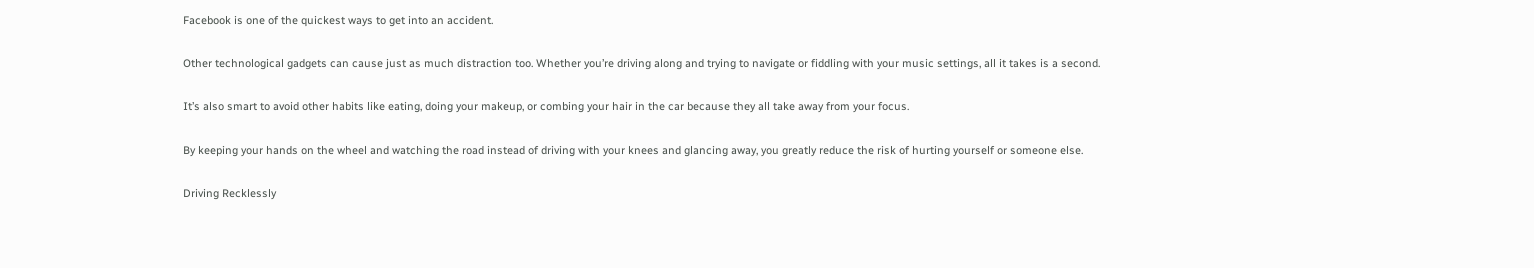Facebook is one of the quickest ways to get into an accident.

Other technological gadgets can cause just as much distraction too. Whether you’re driving along and trying to navigate or fiddling with your music settings, all it takes is a second.

It’s also smart to avoid other habits like eating, doing your makeup, or combing your hair in the car because they all take away from your focus.

By keeping your hands on the wheel and watching the road instead of driving with your knees and glancing away, you greatly reduce the risk of hurting yourself or someone else.

Driving Recklessly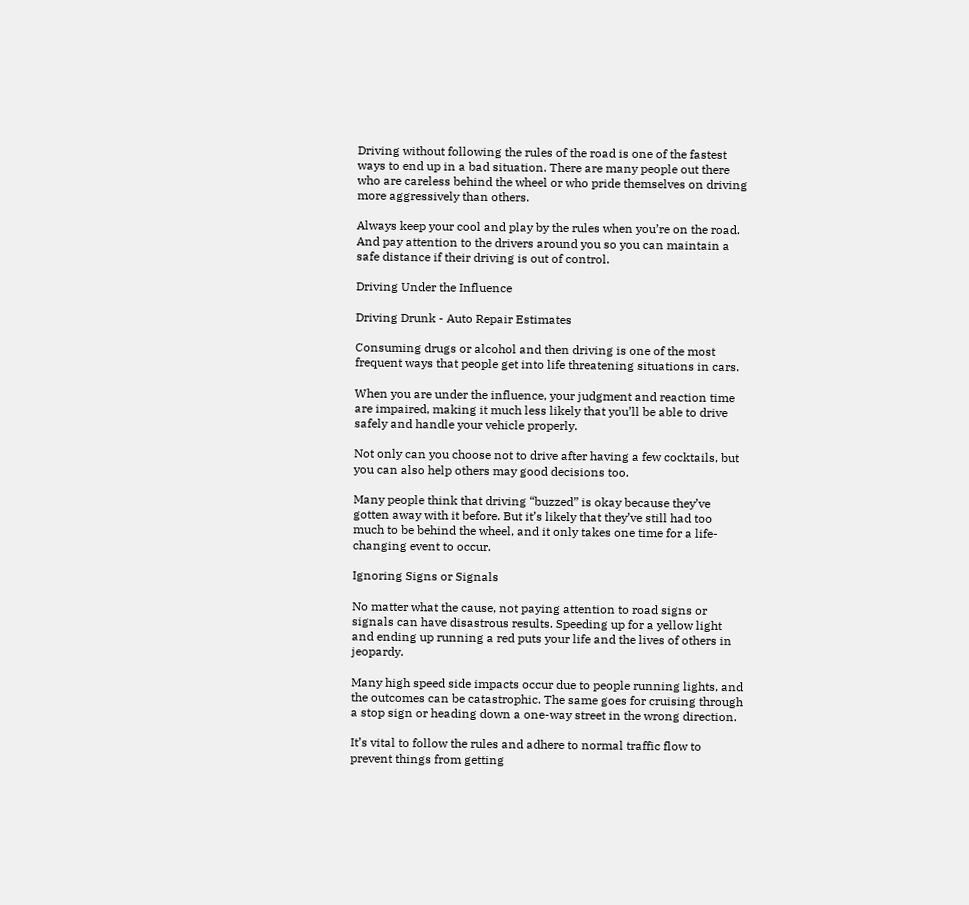Driving without following the rules of the road is one of the fastest ways to end up in a bad situation. There are many people out there who are careless behind the wheel or who pride themselves on driving more aggressively than others.

Always keep your cool and play by the rules when you’re on the road. And pay attention to the drivers around you so you can maintain a safe distance if their driving is out of control.

Driving Under the Influence

Driving Drunk - Auto Repair Estimates

Consuming drugs or alcohol and then driving is one of the most frequent ways that people get into life threatening situations in cars.

When you are under the influence, your judgment and reaction time are impaired, making it much less likely that you’ll be able to drive safely and handle your vehicle properly.

Not only can you choose not to drive after having a few cocktails, but you can also help others may good decisions too.

Many people think that driving “buzzed” is okay because they’ve gotten away with it before. But it’s likely that they’ve still had too much to be behind the wheel, and it only takes one time for a life-changing event to occur.

Ignoring Signs or Signals

No matter what the cause, not paying attention to road signs or signals can have disastrous results. Speeding up for a yellow light and ending up running a red puts your life and the lives of others in jeopardy.

Many high speed side impacts occur due to people running lights, and the outcomes can be catastrophic. The same goes for cruising through a stop sign or heading down a one-way street in the wrong direction.

It’s vital to follow the rules and adhere to normal traffic flow to prevent things from getting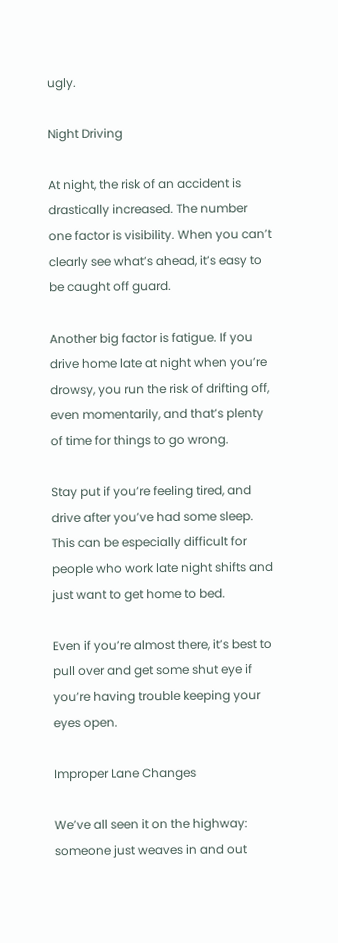ugly.

Night Driving

At night, the risk of an accident is drastically increased. The number one factor is visibility. When you can’t clearly see what’s ahead, it’s easy to be caught off guard.

Another big factor is fatigue. If you drive home late at night when you’re drowsy, you run the risk of drifting off, even momentarily, and that’s plenty of time for things to go wrong.

Stay put if you’re feeling tired, and drive after you’ve had some sleep. This can be especially difficult for people who work late night shifts and just want to get home to bed.

Even if you’re almost there, it’s best to pull over and get some shut eye if you’re having trouble keeping your eyes open.

Improper Lane Changes

We’ve all seen it on the highway: someone just weaves in and out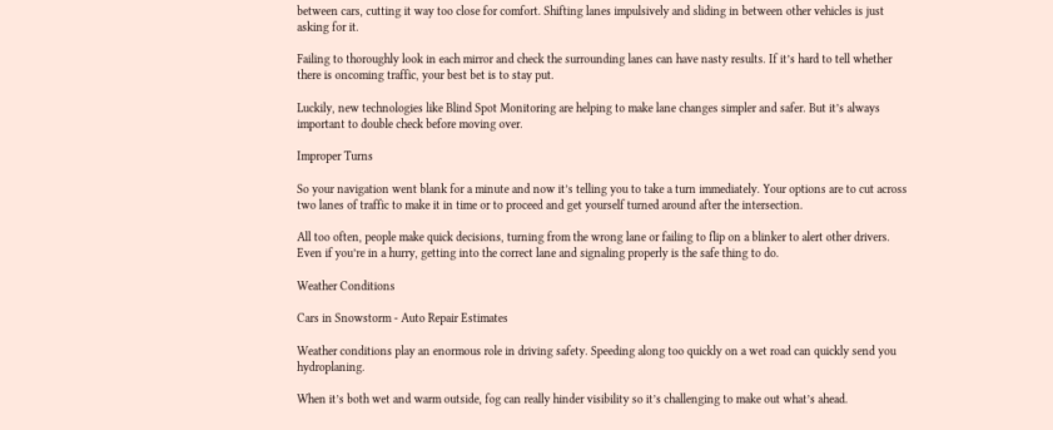between cars, cutting it way too close for comfort. Shifting lanes impulsively and sliding in between other vehicles is just asking for it.

Failing to thoroughly look in each mirror and check the surrounding lanes can have nasty results. If it’s hard to tell whether there is oncoming traffic, your best bet is to stay put.

Luckily, new technologies like Blind Spot Monitoring are helping to make lane changes simpler and safer. But it’s always important to double check before moving over.

Improper Turns

So your navigation went blank for a minute and now it’s telling you to take a turn immediately. Your options are to cut across two lanes of traffic to make it in time or to proceed and get yourself turned around after the intersection.

All too often, people make quick decisions, turning from the wrong lane or failing to flip on a blinker to alert other drivers. Even if you’re in a hurry, getting into the correct lane and signaling properly is the safe thing to do.

Weather Conditions

Cars in Snowstorm - Auto Repair Estimates

Weather conditions play an enormous role in driving safety. Speeding along too quickly on a wet road can quickly send you hydroplaning.

When it’s both wet and warm outside, fog can really hinder visibility so it’s challenging to make out what’s ahead.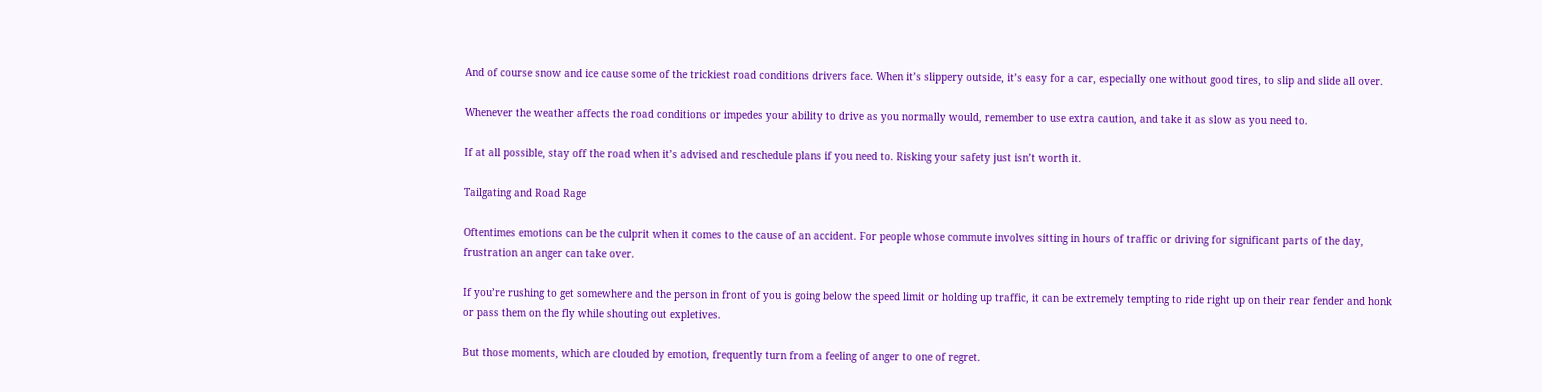And of course snow and ice cause some of the trickiest road conditions drivers face. When it’s slippery outside, it’s easy for a car, especially one without good tires, to slip and slide all over.

Whenever the weather affects the road conditions or impedes your ability to drive as you normally would, remember to use extra caution, and take it as slow as you need to.

If at all possible, stay off the road when it’s advised and reschedule plans if you need to. Risking your safety just isn’t worth it.

Tailgating and Road Rage

Oftentimes emotions can be the culprit when it comes to the cause of an accident. For people whose commute involves sitting in hours of traffic or driving for significant parts of the day, frustration an anger can take over.

If you’re rushing to get somewhere and the person in front of you is going below the speed limit or holding up traffic, it can be extremely tempting to ride right up on their rear fender and honk or pass them on the fly while shouting out expletives.

But those moments, which are clouded by emotion, frequently turn from a feeling of anger to one of regret.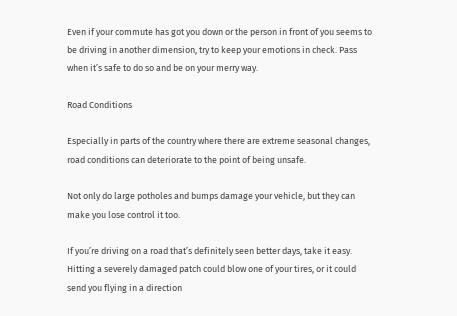Even if your commute has got you down or the person in front of you seems to be driving in another dimension, try to keep your emotions in check. Pass when it’s safe to do so and be on your merry way.

Road Conditions

Especially in parts of the country where there are extreme seasonal changes, road conditions can deteriorate to the point of being unsafe.

Not only do large potholes and bumps damage your vehicle, but they can make you lose control it too.

If you’re driving on a road that’s definitely seen better days, take it easy. Hitting a severely damaged patch could blow one of your tires, or it could send you flying in a direction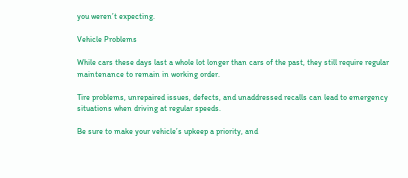you weren’t expecting.

Vehicle Problems

While cars these days last a whole lot longer than cars of the past, they still require regular maintenance to remain in working order.

Tire problems, unrepaired issues, defects, and unaddressed recalls can lead to emergency situations when driving at regular speeds.

Be sure to make your vehicle’s upkeep a priority, and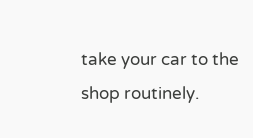take your car to the shop routinely.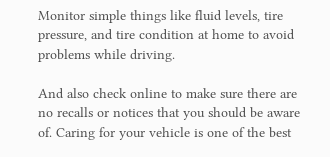Monitor simple things like fluid levels, tire pressure, and tire condition at home to avoid problems while driving.

And also check online to make sure there are no recalls or notices that you should be aware of. Caring for your vehicle is one of the best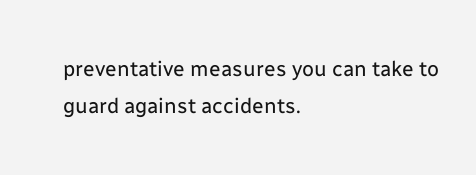preventative measures you can take to guard against accidents.